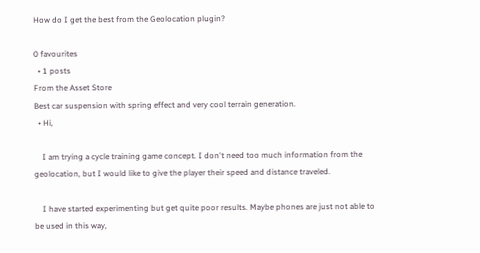How do I get the best from the Geolocation plugin?

0 favourites
  • 1 posts
From the Asset Store
Best car suspension with spring effect and very cool terrain generation.
  • Hi,

    I am trying a cycle training game concept. I don't need too much information from the geolocation, but I would like to give the player their speed and distance traveled.

    I have started experimenting but get quite poor results. Maybe phones are just not able to be used in this way,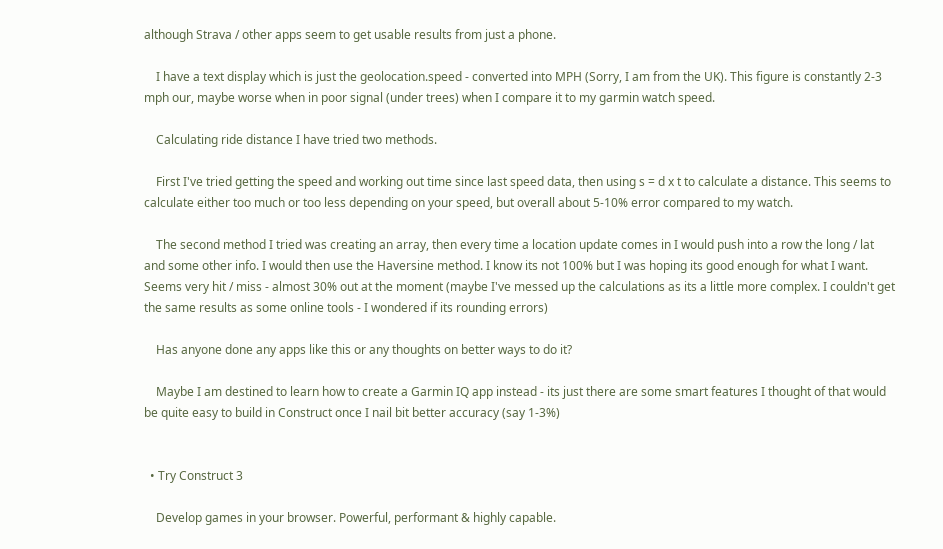although Strava / other apps seem to get usable results from just a phone.

    I have a text display which is just the geolocation.speed - converted into MPH (Sorry, I am from the UK). This figure is constantly 2-3 mph our, maybe worse when in poor signal (under trees) when I compare it to my garmin watch speed.

    Calculating ride distance I have tried two methods.

    First I've tried getting the speed and working out time since last speed data, then using s = d x t to calculate a distance. This seems to calculate either too much or too less depending on your speed, but overall about 5-10% error compared to my watch.

    The second method I tried was creating an array, then every time a location update comes in I would push into a row the long / lat and some other info. I would then use the Haversine method. I know its not 100% but I was hoping its good enough for what I want. Seems very hit / miss - almost 30% out at the moment (maybe I've messed up the calculations as its a little more complex. I couldn't get the same results as some online tools - I wondered if its rounding errors)

    Has anyone done any apps like this or any thoughts on better ways to do it?

    Maybe I am destined to learn how to create a Garmin IQ app instead - its just there are some smart features I thought of that would be quite easy to build in Construct once I nail bit better accuracy (say 1-3%)


  • Try Construct 3

    Develop games in your browser. Powerful, performant & highly capable.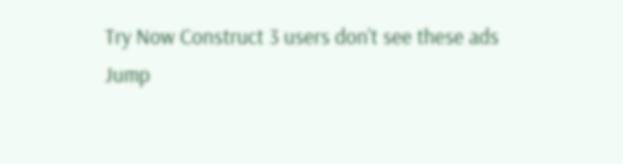Try Now Construct 3 users don't see these ads
Jump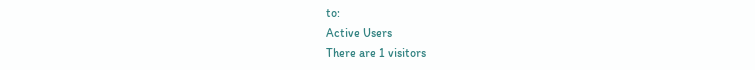to:
Active Users
There are 1 visitors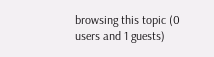browsing this topic (0 users and 1 guests)